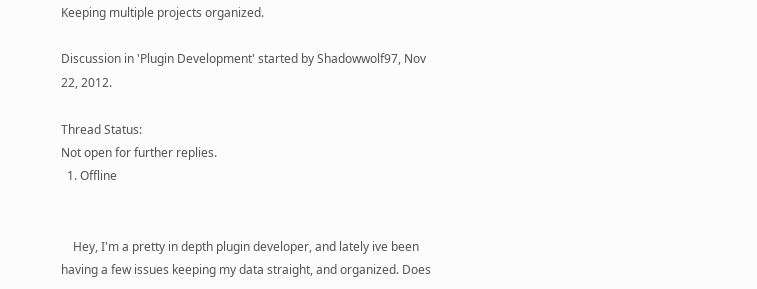Keeping multiple projects organized.

Discussion in 'Plugin Development' started by Shadowwolf97, Nov 22, 2012.

Thread Status:
Not open for further replies.
  1. Offline


    Hey, I'm a pretty in depth plugin developer, and lately ive been having a few issues keeping my data straight, and organized. Does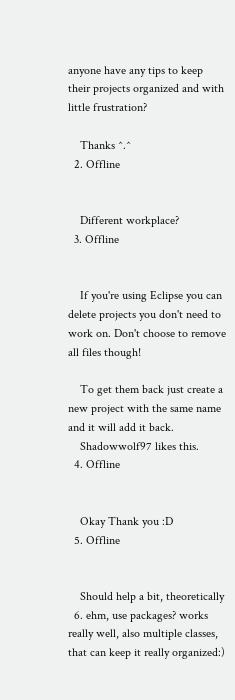anyone have any tips to keep their projects organized and with little frustration?

    Thanks ^.^
  2. Offline


    Different workplace?
  3. Offline


    If you're using Eclipse you can delete projects you don't need to work on. Don't choose to remove all files though!

    To get them back just create a new project with the same name and it will add it back.
    Shadowwolf97 likes this.
  4. Offline


    Okay Thank you :D
  5. Offline


    Should help a bit, theoretically
  6. ehm, use packages? works really well, also multiple classes, that can keep it really organized:)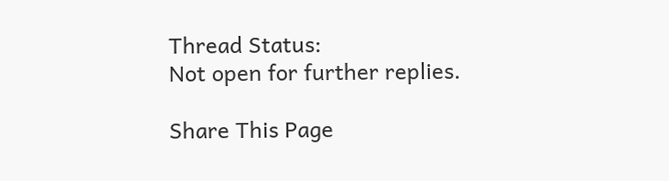Thread Status:
Not open for further replies.

Share This Page